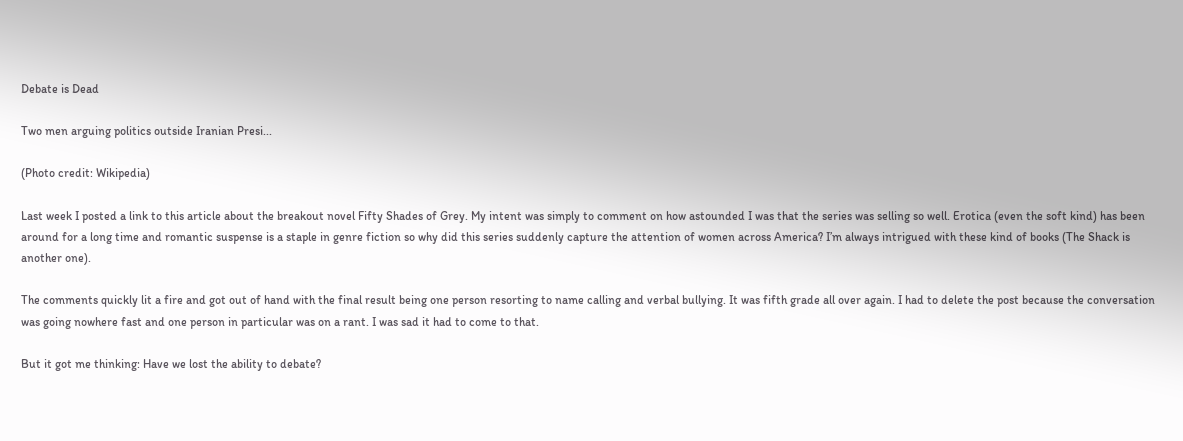Debate is Dead

Two men arguing politics outside Iranian Presi...

(Photo credit: Wikipedia)

Last week I posted a link to this article about the breakout novel Fifty Shades of Grey. My intent was simply to comment on how astounded I was that the series was selling so well. Erotica (even the soft kind) has been around for a long time and romantic suspense is a staple in genre fiction so why did this series suddenly capture the attention of women across America? I’m always intrigued with these kind of books (The Shack is another one).

The comments quickly lit a fire and got out of hand with the final result being one person resorting to name calling and verbal bullying. It was fifth grade all over again. I had to delete the post because the conversation was going nowhere fast and one person in particular was on a rant. I was sad it had to come to that.

But it got me thinking: Have we lost the ability to debate?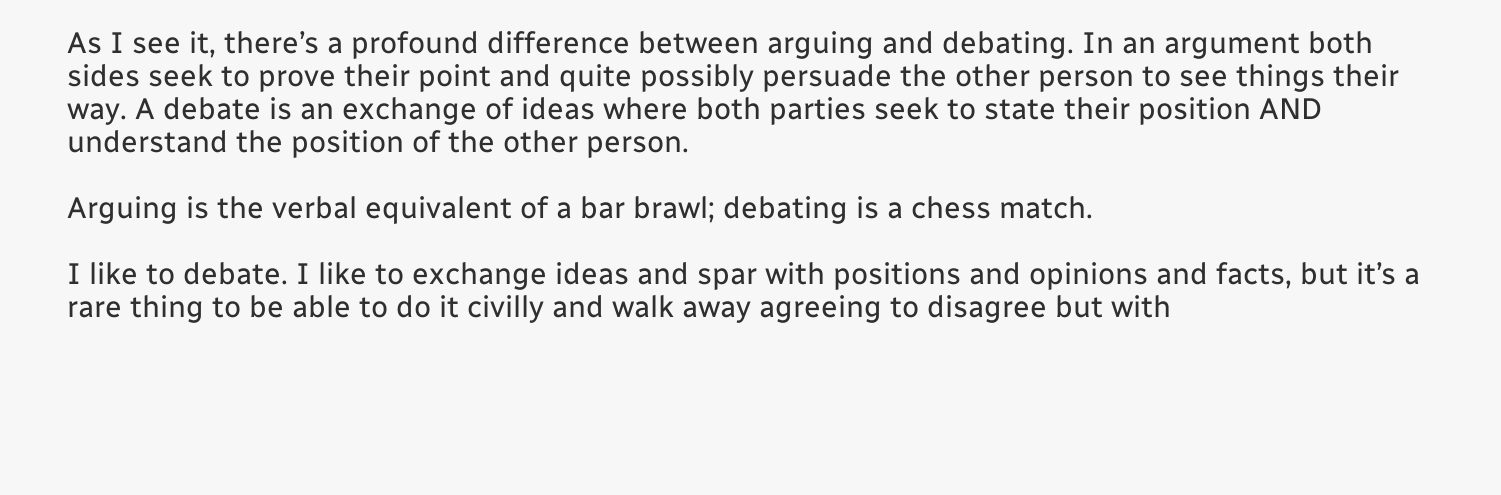As I see it, there’s a profound difference between arguing and debating. In an argument both sides seek to prove their point and quite possibly persuade the other person to see things their way. A debate is an exchange of ideas where both parties seek to state their position AND understand the position of the other person.

Arguing is the verbal equivalent of a bar brawl; debating is a chess match.

I like to debate. I like to exchange ideas and spar with positions and opinions and facts, but it’s a rare thing to be able to do it civilly and walk away agreeing to disagree but with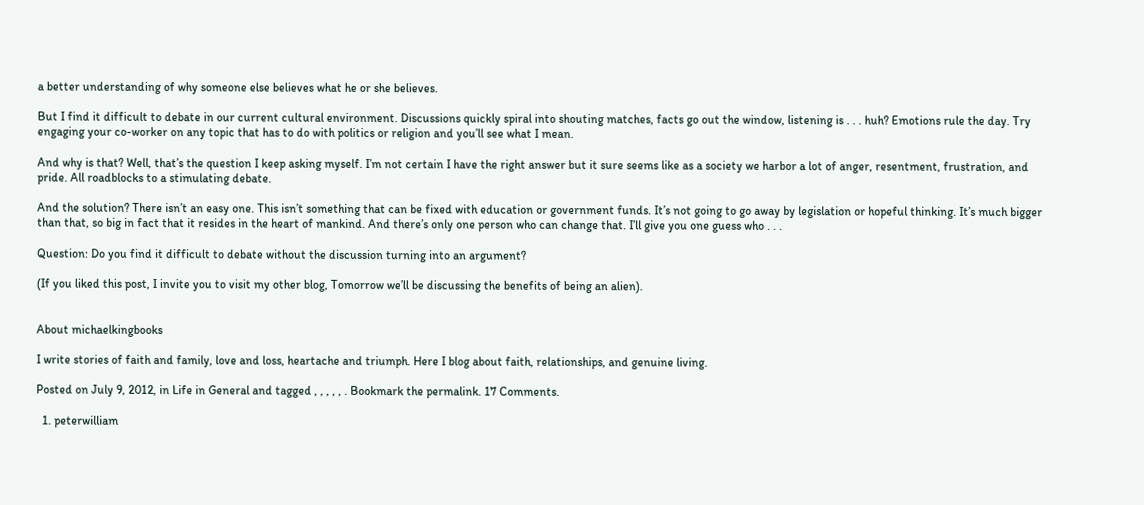a better understanding of why someone else believes what he or she believes.

But I find it difficult to debate in our current cultural environment. Discussions quickly spiral into shouting matches, facts go out the window, listening is . . . huh? Emotions rule the day. Try engaging your co-worker on any topic that has to do with politics or religion and you’ll see what I mean.

And why is that? Well, that’s the question I keep asking myself. I’m not certain I have the right answer but it sure seems like as a society we harbor a lot of anger, resentment, frustration, and pride. All roadblocks to a stimulating debate.

And the solution? There isn’t an easy one. This isn’t something that can be fixed with education or government funds. It’s not going to go away by legislation or hopeful thinking. It’s much bigger than that, so big in fact that it resides in the heart of mankind. And there’s only one person who can change that. I’ll give you one guess who . . .

Question: Do you find it difficult to debate without the discussion turning into an argument?

(If you liked this post, I invite you to visit my other blog, Tomorrow we’ll be discussing the benefits of being an alien).


About michaelkingbooks

I write stories of faith and family, love and loss, heartache and triumph. Here I blog about faith, relationships, and genuine living.

Posted on July 9, 2012, in Life in General and tagged , , , , , . Bookmark the permalink. 17 Comments.

  1. peterwilliam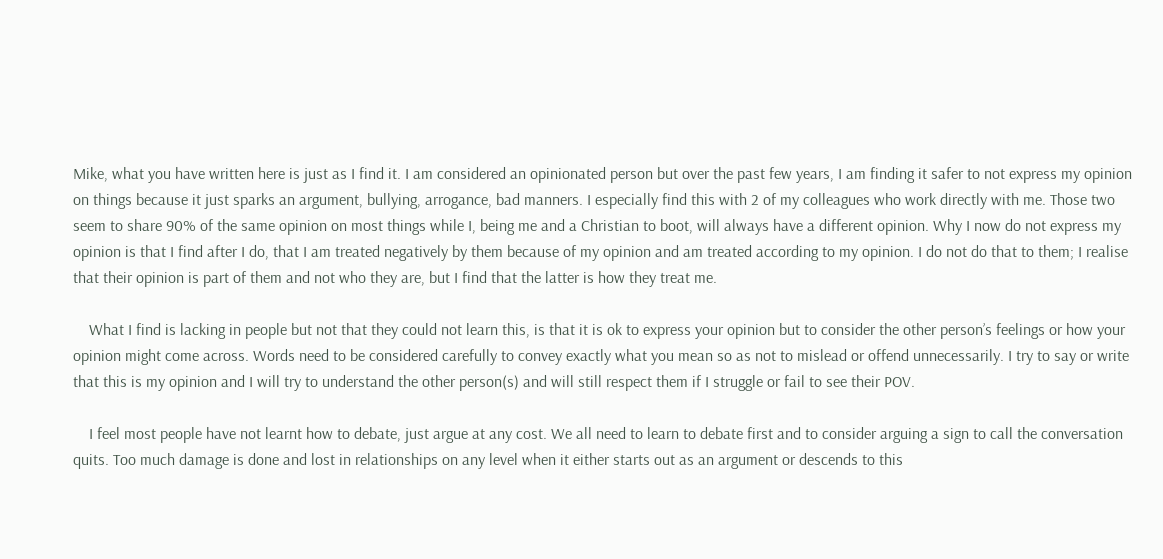Mike, what you have written here is just as I find it. I am considered an opinionated person but over the past few years, I am finding it safer to not express my opinion on things because it just sparks an argument, bullying, arrogance, bad manners. I especially find this with 2 of my colleagues who work directly with me. Those two seem to share 90% of the same opinion on most things while I, being me and a Christian to boot, will always have a different opinion. Why I now do not express my opinion is that I find after I do, that I am treated negatively by them because of my opinion and am treated according to my opinion. I do not do that to them; I realise that their opinion is part of them and not who they are, but I find that the latter is how they treat me.

    What I find is lacking in people but not that they could not learn this, is that it is ok to express your opinion but to consider the other person’s feelings or how your opinion might come across. Words need to be considered carefully to convey exactly what you mean so as not to mislead or offend unnecessarily. I try to say or write that this is my opinion and I will try to understand the other person(s) and will still respect them if I struggle or fail to see their POV.

    I feel most people have not learnt how to debate, just argue at any cost. We all need to learn to debate first and to consider arguing a sign to call the conversation quits. Too much damage is done and lost in relationships on any level when it either starts out as an argument or descends to this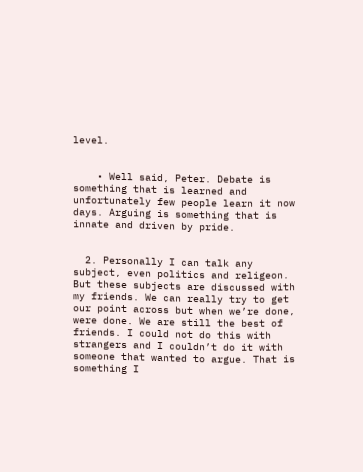level.


    • Well said, Peter. Debate is something that is learned and unfortunately few people learn it now days. Arguing is something that is innate and driven by pride.


  2. Personally I can talk any subject, even politics and religeon. But these subjects are discussed with my friends. We can really try to get our point across but when we’re done, were done. We are still the best of friends. I could not do this with strangers and I couldn’t do it with someone that wanted to argue. That is something I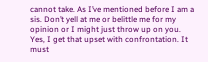cannot take. As I’ve mentioned before I am a sis. Don’t yell at me or belittle me for my opinion or I might just throw up on you. Yes, I get that upset with confrontation. It must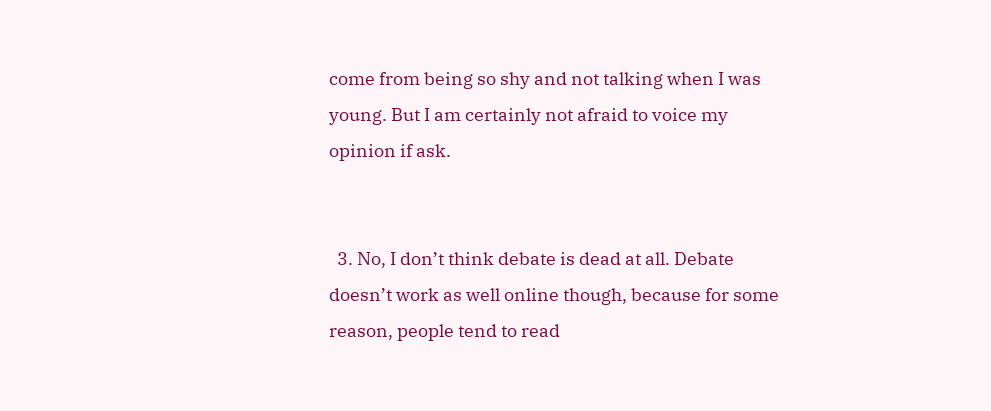come from being so shy and not talking when I was young. But I am certainly not afraid to voice my opinion if ask.


  3. No, I don’t think debate is dead at all. Debate doesn’t work as well online though, because for some reason, people tend to read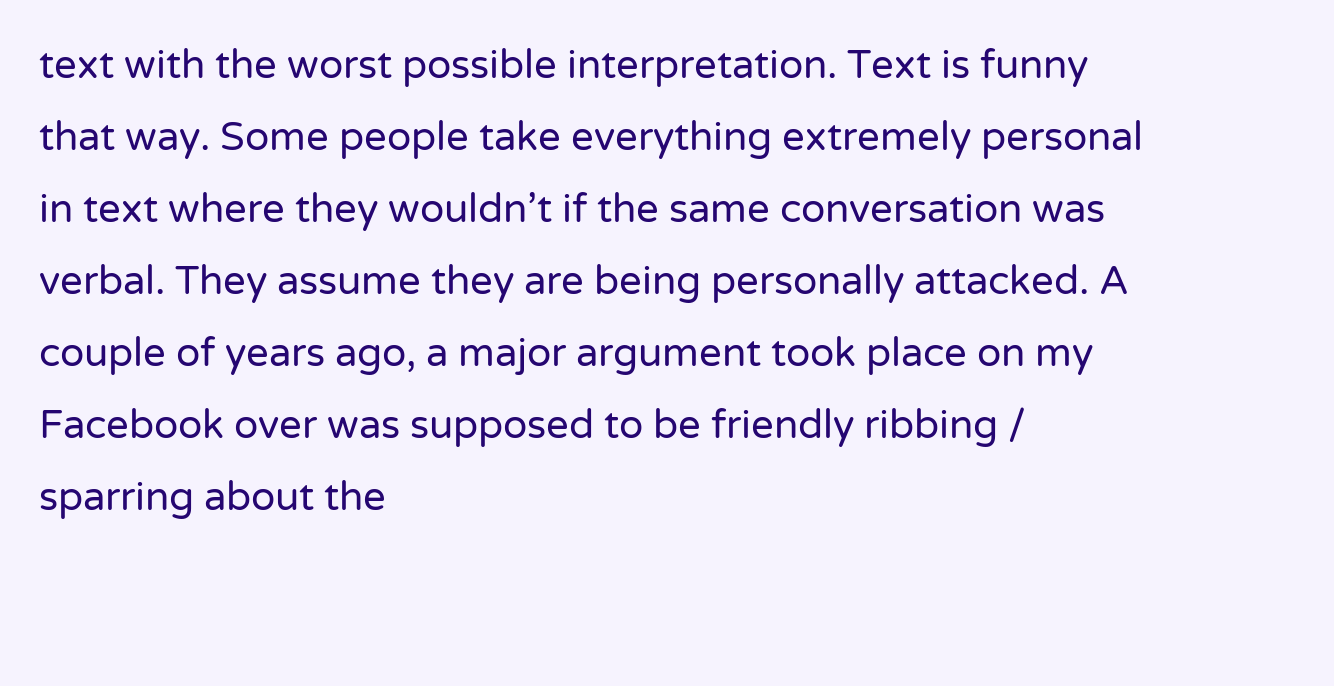text with the worst possible interpretation. Text is funny that way. Some people take everything extremely personal in text where they wouldn’t if the same conversation was verbal. They assume they are being personally attacked. A couple of years ago, a major argument took place on my Facebook over was supposed to be friendly ribbing / sparring about the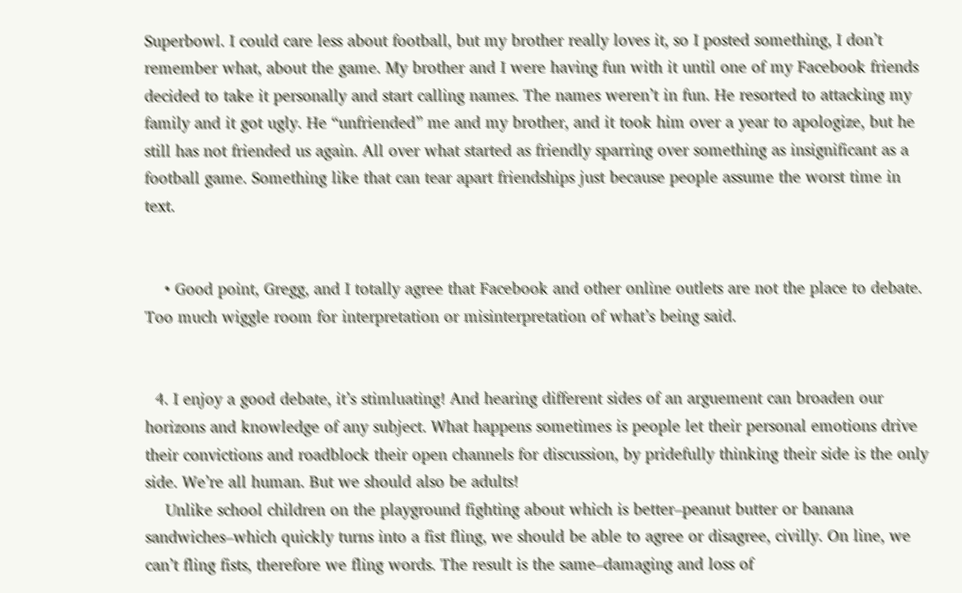Superbowl. I could care less about football, but my brother really loves it, so I posted something, I don’t remember what, about the game. My brother and I were having fun with it until one of my Facebook friends decided to take it personally and start calling names. The names weren’t in fun. He resorted to attacking my family and it got ugly. He “unfriended” me and my brother, and it took him over a year to apologize, but he still has not friended us again. All over what started as friendly sparring over something as insignificant as a football game. Something like that can tear apart friendships just because people assume the worst time in text.


    • Good point, Gregg, and I totally agree that Facebook and other online outlets are not the place to debate. Too much wiggle room for interpretation or misinterpretation of what’s being said.


  4. I enjoy a good debate, it’s stimluating! And hearing different sides of an arguement can broaden our horizons and knowledge of any subject. What happens sometimes is people let their personal emotions drive their convictions and roadblock their open channels for discussion, by pridefully thinking their side is the only side. We’re all human. But we should also be adults!
    Unlike school children on the playground fighting about which is better–peanut butter or banana sandwiches–which quickly turns into a fist fling, we should be able to agree or disagree, civilly. On line, we can’t fling fists, therefore we fling words. The result is the same–damaging and loss of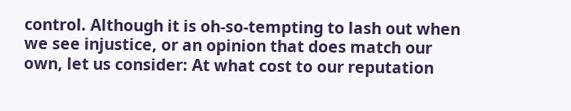control. Although it is oh-so-tempting to lash out when we see injustice, or an opinion that does match our own, let us consider: At what cost to our reputation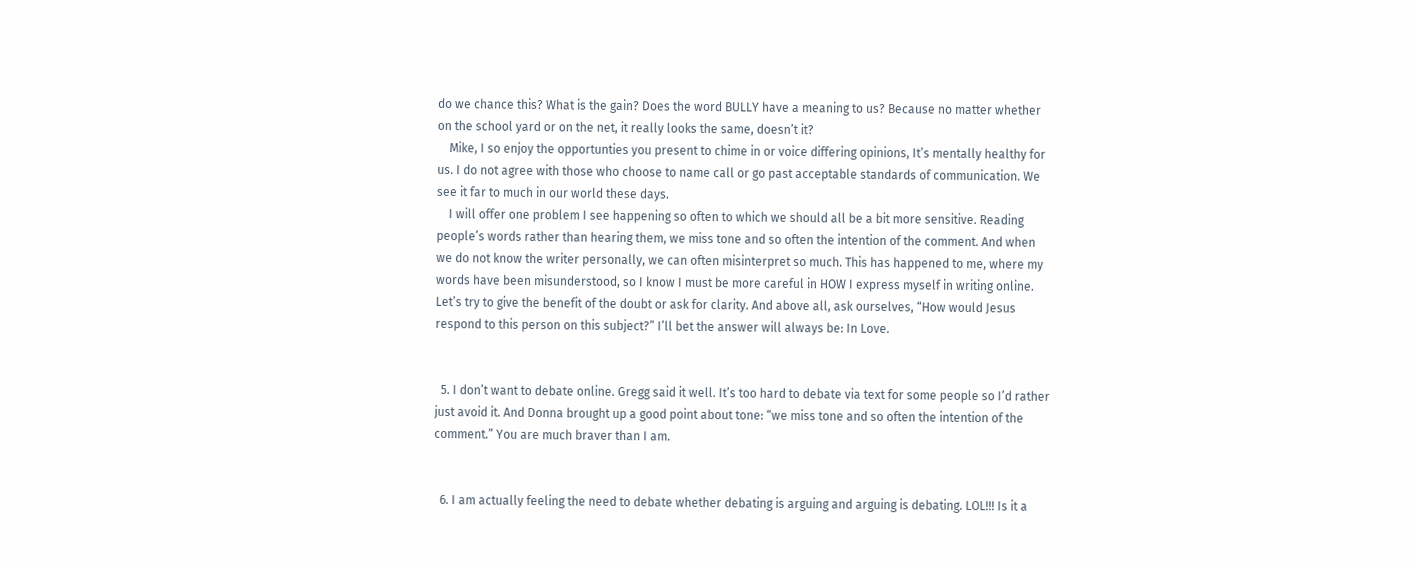do we chance this? What is the gain? Does the word BULLY have a meaning to us? Because no matter whether on the school yard or on the net, it really looks the same, doesn’t it?
    Mike, I so enjoy the opportunties you present to chime in or voice differing opinions, It’s mentally healthy for us. I do not agree with those who choose to name call or go past acceptable standards of communication. We see it far to much in our world these days.
    I will offer one problem I see happening so often to which we should all be a bit more sensitive. Reading people’s words rather than hearing them, we miss tone and so often the intention of the comment. And when we do not know the writer personally, we can often misinterpret so much. This has happened to me, where my words have been misunderstood, so I know I must be more careful in HOW I express myself in writing online. Let’s try to give the benefit of the doubt or ask for clarity. And above all, ask ourselves, “How would Jesus respond to this person on this subject?” I’ll bet the answer will always be: In Love.


  5. I don’t want to debate online. Gregg said it well. It’s too hard to debate via text for some people so I’d rather just avoid it. And Donna brought up a good point about tone: “we miss tone and so often the intention of the comment.” You are much braver than I am.


  6. I am actually feeling the need to debate whether debating is arguing and arguing is debating. LOL!!! Is it a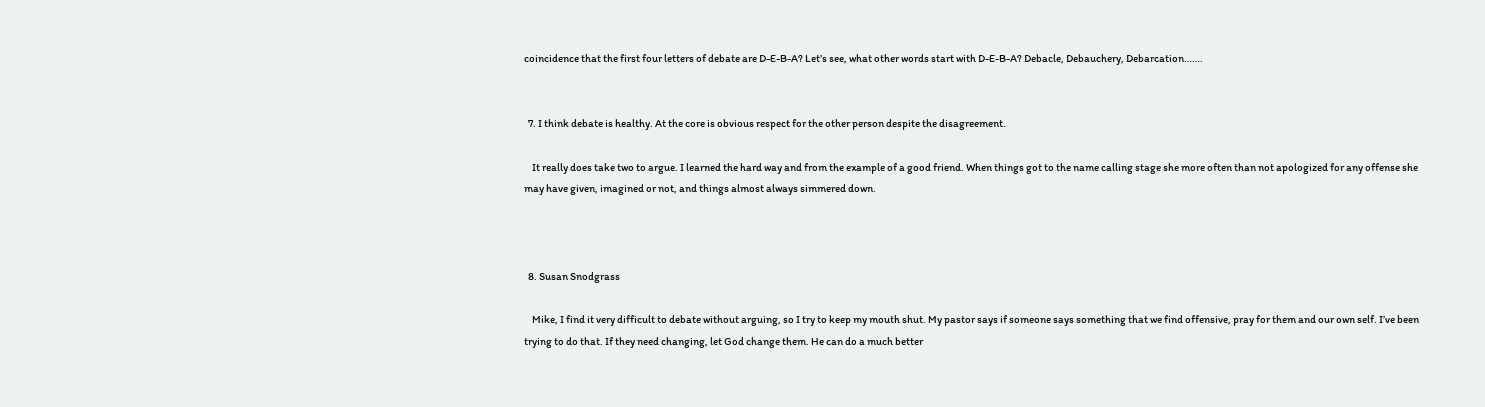coincidence that the first four letters of debate are D-E-B-A? Let’s see, what other words start with D-E-B-A? Debacle, Debauchery, Debarcation…….


  7. I think debate is healthy. At the core is obvious respect for the other person despite the disagreement.

    It really does take two to argue. I learned the hard way and from the example of a good friend. When things got to the name calling stage she more often than not apologized for any offense she may have given, imagined or not, and things almost always simmered down.



  8. Susan Snodgrass

    Mike, I find it very difficult to debate without arguing, so I try to keep my mouth shut. My pastor says if someone says something that we find offensive, pray for them and our own self. I’ve been trying to do that. If they need changing, let God change them. He can do a much better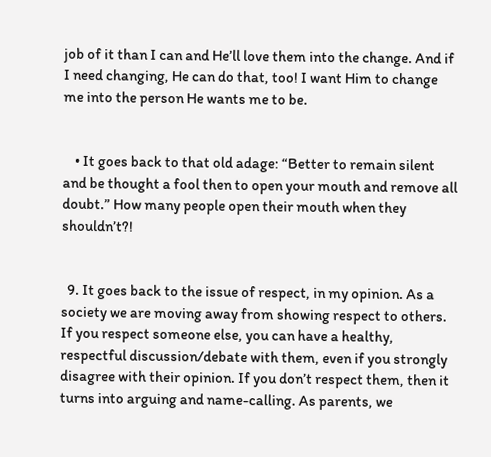job of it than I can and He’ll love them into the change. And if I need changing, He can do that, too! I want Him to change me into the person He wants me to be.


    • It goes back to that old adage: “Better to remain silent and be thought a fool then to open your mouth and remove all doubt.” How many people open their mouth when they shouldn’t?!


  9. It goes back to the issue of respect, in my opinion. As a society we are moving away from showing respect to others. If you respect someone else, you can have a healthy, respectful discussion/debate with them, even if you strongly disagree with their opinion. If you don’t respect them, then it turns into arguing and name-calling. As parents, we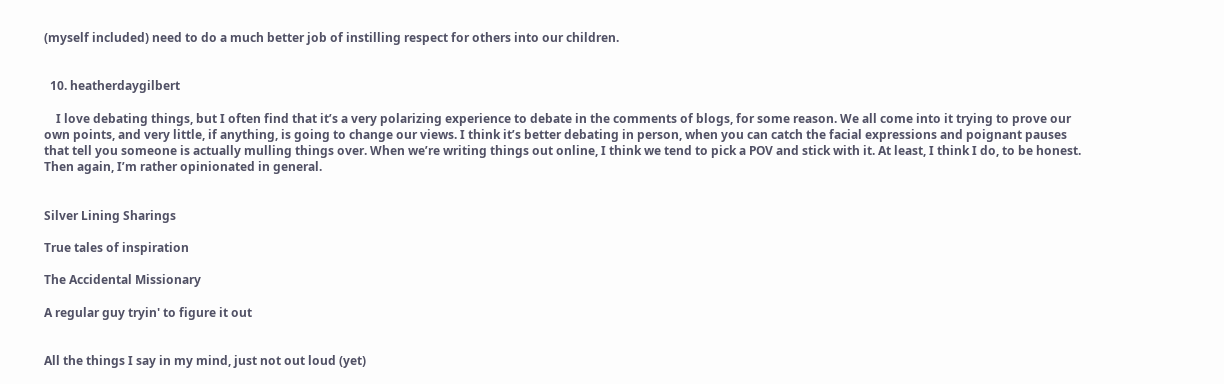(myself included) need to do a much better job of instilling respect for others into our children.


  10. heatherdaygilbert

    I love debating things, but I often find that it’s a very polarizing experience to debate in the comments of blogs, for some reason. We all come into it trying to prove our own points, and very little, if anything, is going to change our views. I think it’s better debating in person, when you can catch the facial expressions and poignant pauses that tell you someone is actually mulling things over. When we’re writing things out online, I think we tend to pick a POV and stick with it. At least, I think I do, to be honest. Then again, I’m rather opinionated in general.


Silver Lining Sharings

True tales of inspiration

The Accidental Missionary

A regular guy tryin' to figure it out


All the things I say in my mind, just not out loud (yet)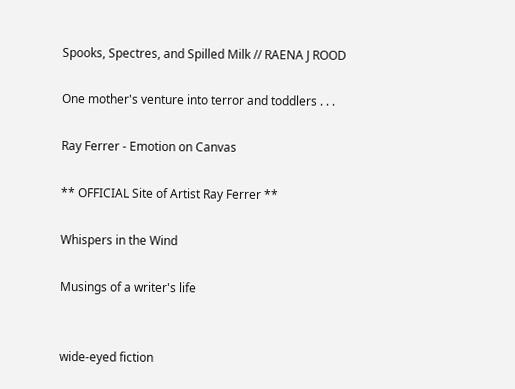Spooks, Spectres, and Spilled Milk // RAENA J ROOD

One mother's venture into terror and toddlers . . .

Ray Ferrer - Emotion on Canvas

** OFFICIAL Site of Artist Ray Ferrer **

Whispers in the Wind

Musings of a writer's life


wide-eyed fiction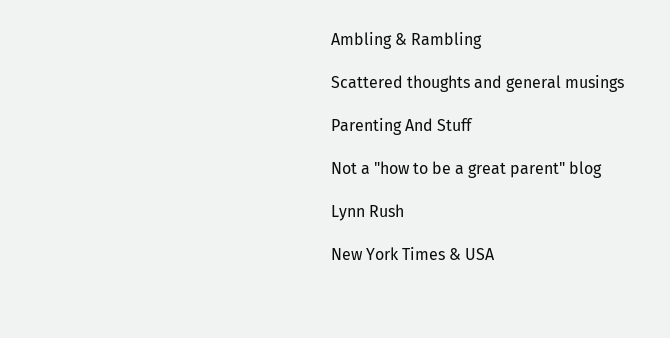Ambling & Rambling

Scattered thoughts and general musings

Parenting And Stuff

Not a "how to be a great parent" blog

Lynn Rush

New York Times & USA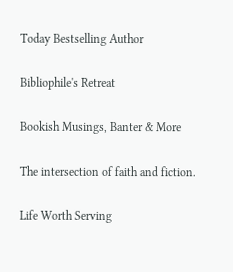Today Bestselling Author

Bibliophile's Retreat

Bookish Musings, Banter & More

The intersection of faith and fiction.

Life Worth Serving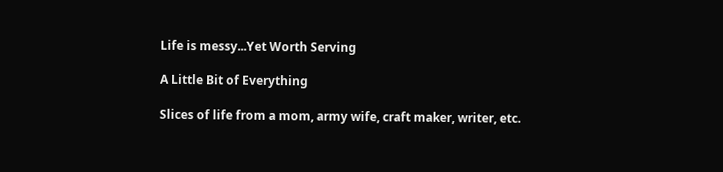Life is messy...Yet Worth Serving

A Little Bit of Everything

Slices of life from a mom, army wife, craft maker, writer, etc.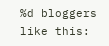%d bloggers like this: